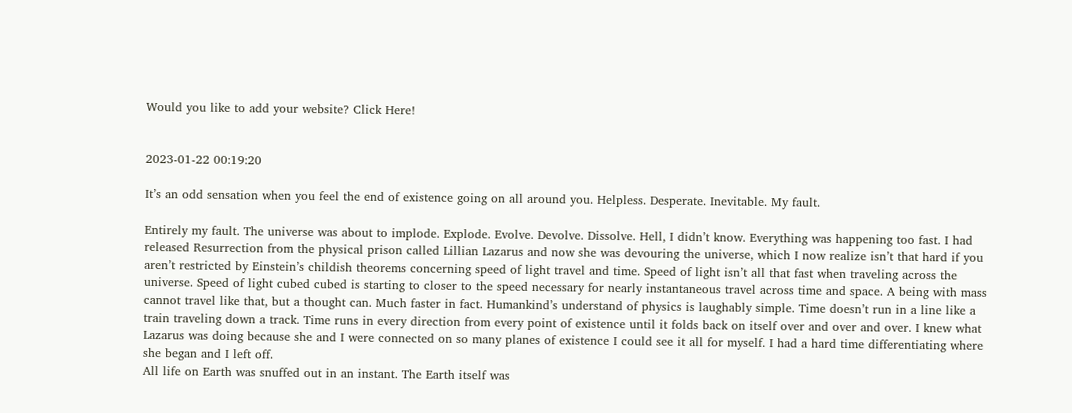Would you like to add your website? Click Here!


2023-01-22 00:19:20

It’s an odd sensation when you feel the end of existence going on all around you. Helpless. Desperate. Inevitable. My fault.

Entirely my fault. The universe was about to implode. Explode. Evolve. Devolve. Dissolve. Hell, I didn’t know. Everything was happening too fast. I had released Resurrection from the physical prison called Lillian Lazarus and now she was devouring the universe, which I now realize isn’t that hard if you aren’t restricted by Einstein’s childish theorems concerning speed of light travel and time. Speed of light isn’t all that fast when traveling across the universe. Speed of light cubed cubed is starting to closer to the speed necessary for nearly instantaneous travel across time and space. A being with mass cannot travel like that, but a thought can. Much faster in fact. Humankind’s understand of physics is laughably simple. Time doesn’t run in a line like a train traveling down a track. Time runs in every direction from every point of existence until it folds back on itself over and over and over. I knew what Lazarus was doing because she and I were connected on so many planes of existence I could see it all for myself. I had a hard time differentiating where she began and I left off.
All life on Earth was snuffed out in an instant. The Earth itself was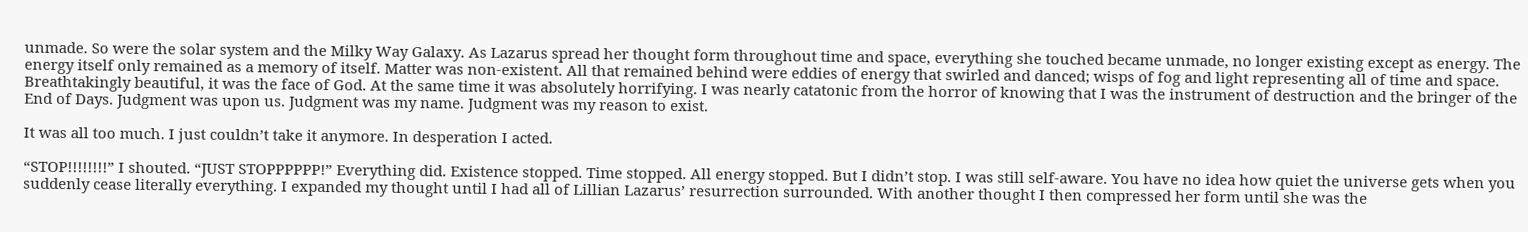unmade. So were the solar system and the Milky Way Galaxy. As Lazarus spread her thought form throughout time and space, everything she touched became unmade, no longer existing except as energy. The energy itself only remained as a memory of itself. Matter was non-existent. All that remained behind were eddies of energy that swirled and danced; wisps of fog and light representing all of time and space. Breathtakingly beautiful, it was the face of God. At the same time it was absolutely horrifying. I was nearly catatonic from the horror of knowing that I was the instrument of destruction and the bringer of the End of Days. Judgment was upon us. Judgment was my name. Judgment was my reason to exist.

It was all too much. I just couldn’t take it anymore. In desperation I acted.

“STOP!!!!!!!!” I shouted. “JUST STOPPPPPP!” Everything did. Existence stopped. Time stopped. All energy stopped. But I didn’t stop. I was still self-aware. You have no idea how quiet the universe gets when you suddenly cease literally everything. I expanded my thought until I had all of Lillian Lazarus’ resurrection surrounded. With another thought I then compressed her form until she was the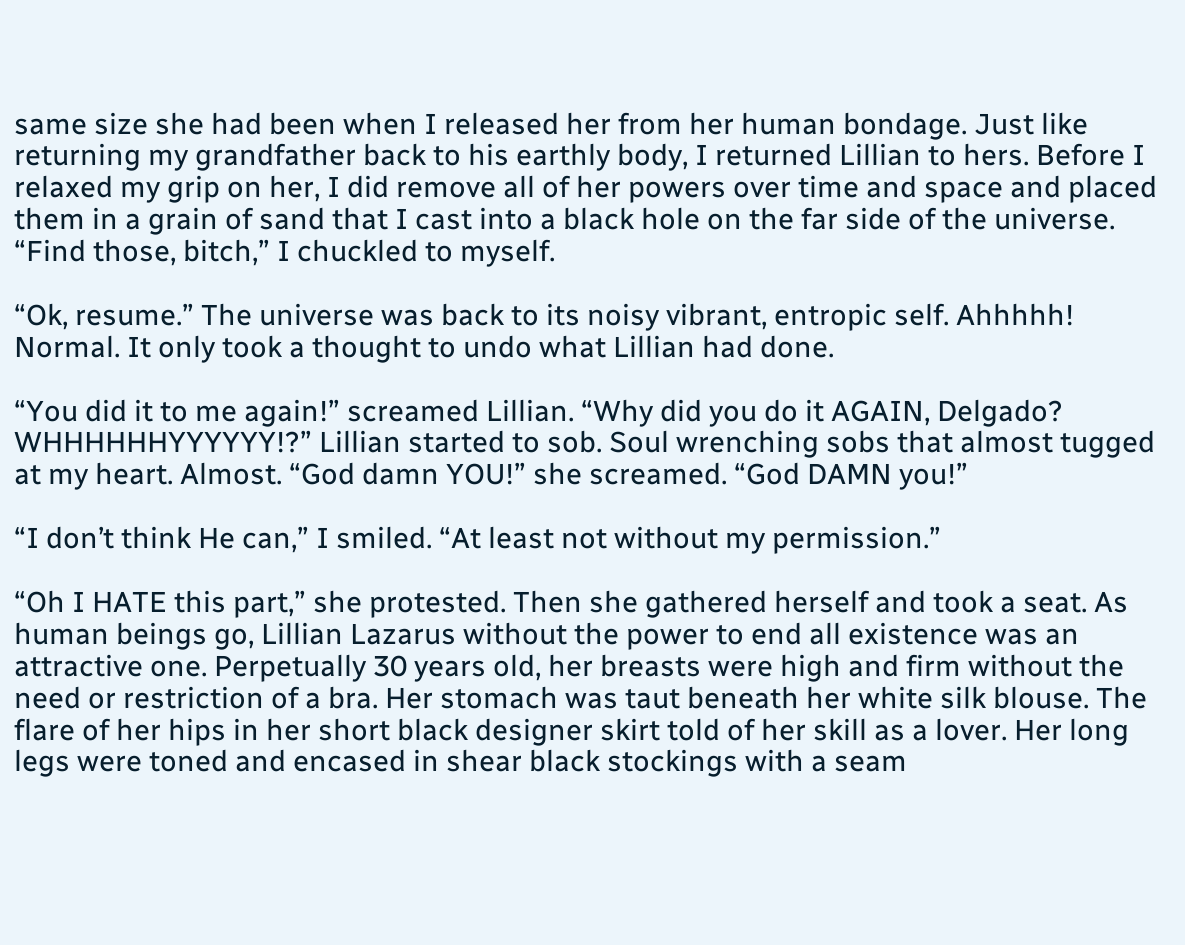same size she had been when I released her from her human bondage. Just like returning my grandfather back to his earthly body, I returned Lillian to hers. Before I relaxed my grip on her, I did remove all of her powers over time and space and placed them in a grain of sand that I cast into a black hole on the far side of the universe. “Find those, bitch,” I chuckled to myself.

“Ok, resume.” The universe was back to its noisy vibrant, entropic self. Ahhhhh! Normal. It only took a thought to undo what Lillian had done.

“You did it to me again!” screamed Lillian. “Why did you do it AGAIN, Delgado? WHHHHHHYYYYYY!?” Lillian started to sob. Soul wrenching sobs that almost tugged at my heart. Almost. “God damn YOU!” she screamed. “God DAMN you!”

“I don’t think He can,” I smiled. “At least not without my permission.”

“Oh I HATE this part,” she protested. Then she gathered herself and took a seat. As human beings go, Lillian Lazarus without the power to end all existence was an attractive one. Perpetually 30 years old, her breasts were high and firm without the need or restriction of a bra. Her stomach was taut beneath her white silk blouse. The flare of her hips in her short black designer skirt told of her skill as a lover. Her long legs were toned and encased in shear black stockings with a seam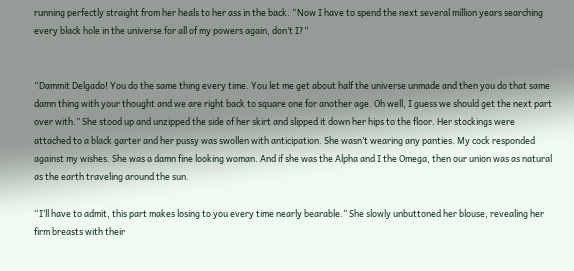running perfectly straight from her heals to her ass in the back. “Now I have to spend the next several million years searching every black hole in the universe for all of my powers again, don’t I?”


“Dammit Delgado! You do the same thing every time. You let me get about half the universe unmade and then you do that same damn thing with your thought and we are right back to square one for another age. Oh well, I guess we should get the next part over with.” She stood up and unzipped the side of her skirt and slipped it down her hips to the floor. Her stockings were attached to a black garter and her pussy was swollen with anticipation. She wasn’t wearing any panties. My cock responded against my wishes. She was a damn fine looking woman. And if she was the Alpha and I the Omega, then our union was as natural as the earth traveling around the sun.

“I’ll have to admit, this part makes losing to you every time nearly bearable.” She slowly unbuttoned her blouse, revealing her firm breasts with their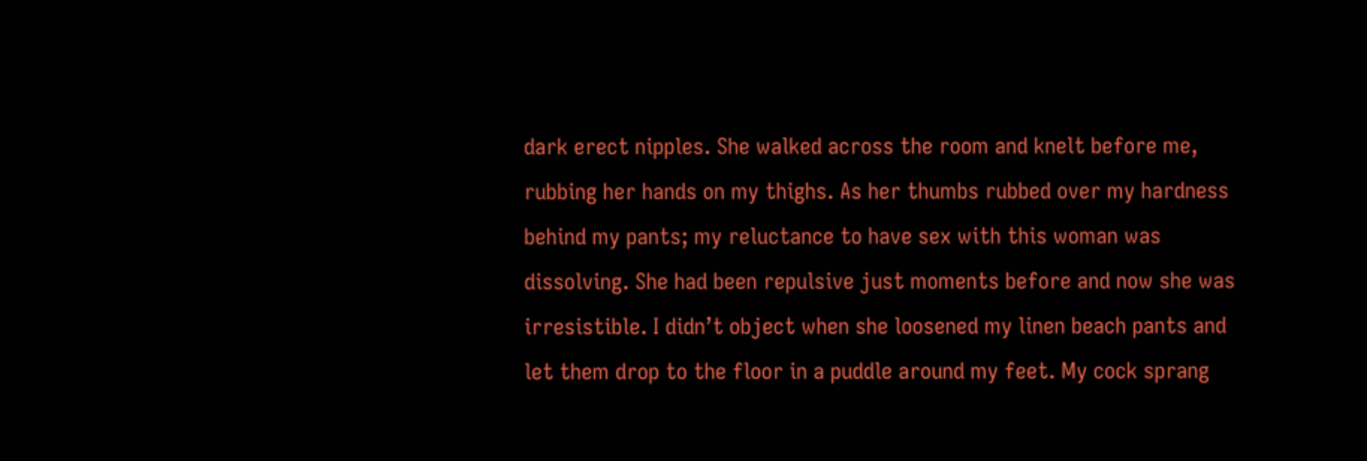dark erect nipples. She walked across the room and knelt before me, rubbing her hands on my thighs. As her thumbs rubbed over my hardness behind my pants; my reluctance to have sex with this woman was dissolving. She had been repulsive just moments before and now she was irresistible. I didn’t object when she loosened my linen beach pants and let them drop to the floor in a puddle around my feet. My cock sprang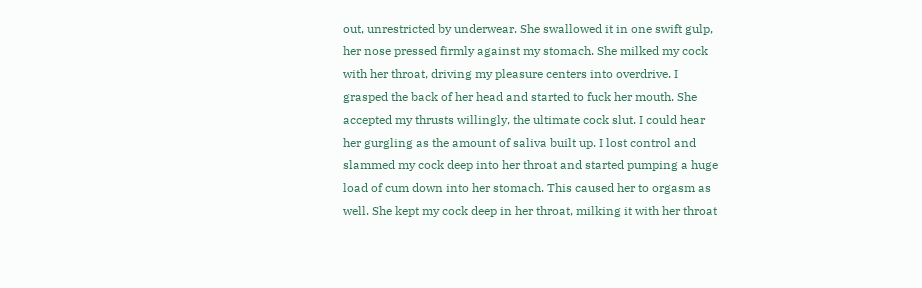out, unrestricted by underwear. She swallowed it in one swift gulp, her nose pressed firmly against my stomach. She milked my cock with her throat, driving my pleasure centers into overdrive. I grasped the back of her head and started to fuck her mouth. She accepted my thrusts willingly, the ultimate cock slut. I could hear her gurgling as the amount of saliva built up. I lost control and slammed my cock deep into her throat and started pumping a huge load of cum down into her stomach. This caused her to orgasm as well. She kept my cock deep in her throat, milking it with her throat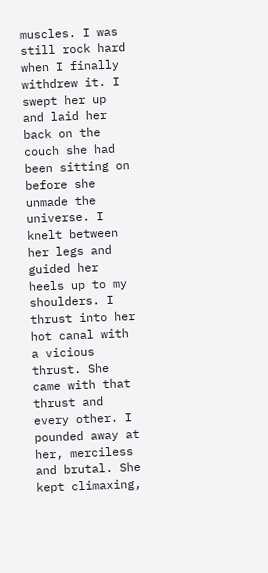muscles. I was still rock hard when I finally withdrew it. I swept her up and laid her back on the couch she had been sitting on before she unmade the universe. I knelt between her legs and guided her heels up to my shoulders. I thrust into her hot canal with a vicious thrust. She came with that thrust and every other. I pounded away at her, merciless and brutal. She kept climaxing,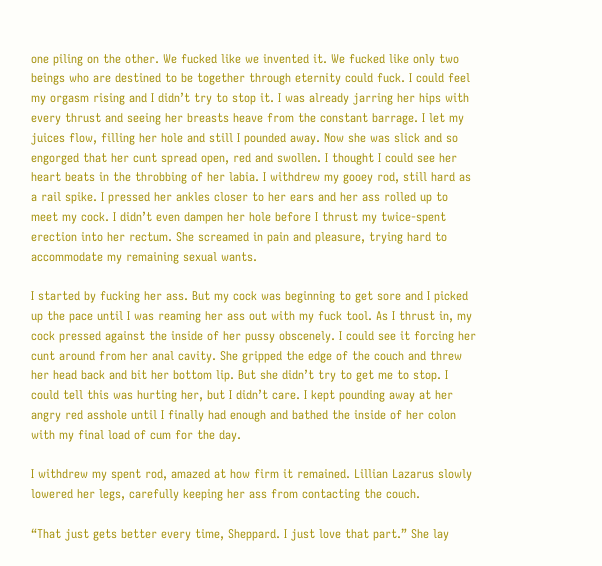one piling on the other. We fucked like we invented it. We fucked like only two beings who are destined to be together through eternity could fuck. I could feel my orgasm rising and I didn’t try to stop it. I was already jarring her hips with every thrust and seeing her breasts heave from the constant barrage. I let my juices flow, filling her hole and still I pounded away. Now she was slick and so engorged that her cunt spread open, red and swollen. I thought I could see her heart beats in the throbbing of her labia. I withdrew my gooey rod, still hard as a rail spike. I pressed her ankles closer to her ears and her ass rolled up to meet my cock. I didn’t even dampen her hole before I thrust my twice-spent erection into her rectum. She screamed in pain and pleasure, trying hard to accommodate my remaining sexual wants.

I started by fucking her ass. But my cock was beginning to get sore and I picked up the pace until I was reaming her ass out with my fuck tool. As I thrust in, my cock pressed against the inside of her pussy obscenely. I could see it forcing her cunt around from her anal cavity. She gripped the edge of the couch and threw her head back and bit her bottom lip. But she didn’t try to get me to stop. I could tell this was hurting her, but I didn’t care. I kept pounding away at her angry red asshole until I finally had enough and bathed the inside of her colon with my final load of cum for the day.

I withdrew my spent rod, amazed at how firm it remained. Lillian Lazarus slowly lowered her legs, carefully keeping her ass from contacting the couch.

“That just gets better every time, Sheppard. I just love that part.” She lay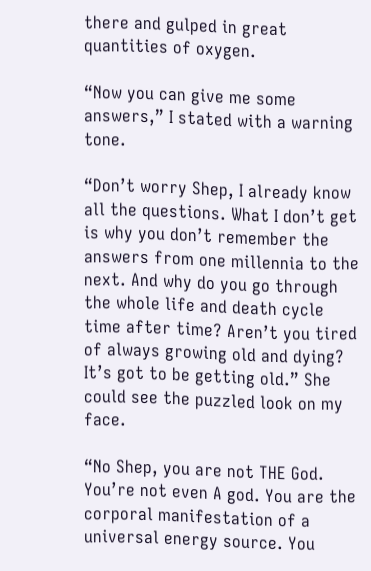there and gulped in great quantities of oxygen.

“Now you can give me some answers,” I stated with a warning tone.

“Don’t worry Shep, I already know all the questions. What I don’t get is why you don’t remember the answers from one millennia to the next. And why do you go through the whole life and death cycle time after time? Aren’t you tired of always growing old and dying? It’s got to be getting old.” She could see the puzzled look on my face.

“No Shep, you are not THE God. You’re not even A god. You are the corporal manifestation of a universal energy source. You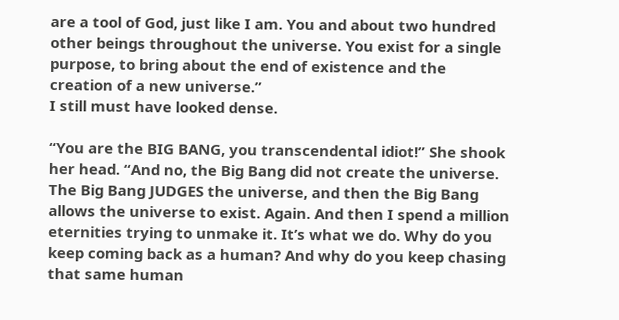are a tool of God, just like I am. You and about two hundred other beings throughout the universe. You exist for a single purpose, to bring about the end of existence and the creation of a new universe.”
I still must have looked dense.

“You are the BIG BANG, you transcendental idiot!” She shook her head. “And no, the Big Bang did not create the universe. The Big Bang JUDGES the universe, and then the Big Bang allows the universe to exist. Again. And then I spend a million eternities trying to unmake it. It’s what we do. Why do you keep coming back as a human? And why do you keep chasing that same human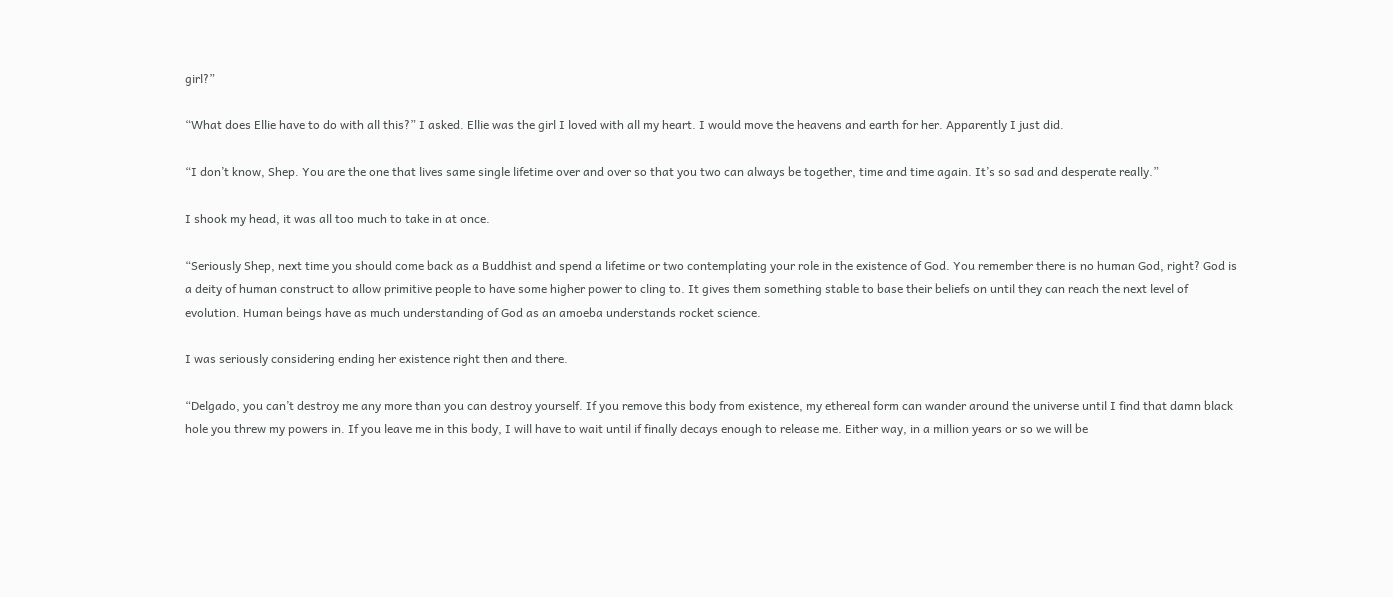girl?”

“What does Ellie have to do with all this?” I asked. Ellie was the girl I loved with all my heart. I would move the heavens and earth for her. Apparently I just did.

“I don’t know, Shep. You are the one that lives same single lifetime over and over so that you two can always be together, time and time again. It’s so sad and desperate really.”

I shook my head, it was all too much to take in at once.

“Seriously Shep, next time you should come back as a Buddhist and spend a lifetime or two contemplating your role in the existence of God. You remember there is no human God, right? God is a deity of human construct to allow primitive people to have some higher power to cling to. It gives them something stable to base their beliefs on until they can reach the next level of evolution. Human beings have as much understanding of God as an amoeba understands rocket science.

I was seriously considering ending her existence right then and there.

“Delgado, you can’t destroy me any more than you can destroy yourself. If you remove this body from existence, my ethereal form can wander around the universe until I find that damn black hole you threw my powers in. If you leave me in this body, I will have to wait until if finally decays enough to release me. Either way, in a million years or so we will be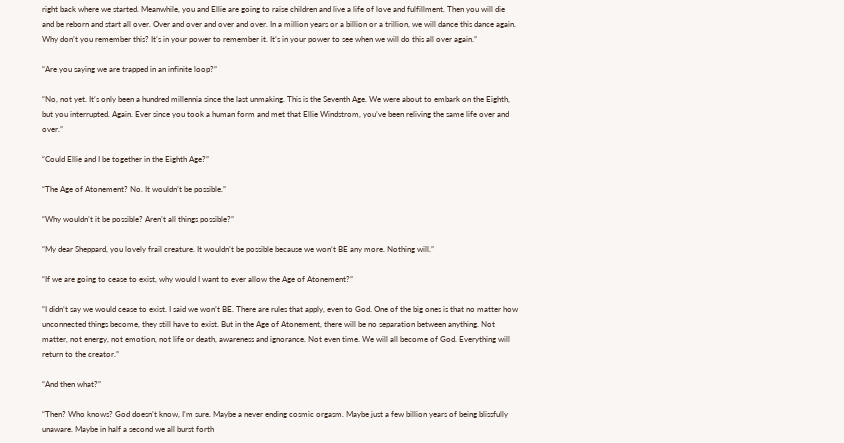right back where we started. Meanwhile, you and Ellie are going to raise children and live a life of love and fulfillment. Then you will die and be reborn and start all over. Over and over and over and over. In a million years or a billion or a trillion, we will dance this dance again. Why don’t you remember this? It’s in your power to remember it. It’s in your power to see when we will do this all over again.”

“Are you saying we are trapped in an infinite loop?”

“No, not yet. It’s only been a hundred millennia since the last unmaking. This is the Seventh Age. We were about to embark on the Eighth, but you interrupted. Again. Ever since you took a human form and met that Ellie Windstrom, you’ve been reliving the same life over and over.”

“Could Ellie and I be together in the Eighth Age?”

“The Age of Atonement? No. It wouldn’t be possible.”

“Why wouldn’t it be possible? Aren’t all things possible?”

“My dear Sheppard, you lovely frail creature. It wouldn’t be possible because we won’t BE any more. Nothing will.”

“If we are going to cease to exist, why would I want to ever allow the Age of Atonement?”

“I didn’t say we would cease to exist. I said we won’t BE. There are rules that apply, even to God. One of the big ones is that no matter how unconnected things become, they still have to exist. But in the Age of Atonement, there will be no separation between anything. Not matter, not energy, not emotion, not life or death, awareness and ignorance. Not even time. We will all become of God. Everything will return to the creator.”

“And then what?”

“Then? Who knows? God doesn’t know, I’m sure. Maybe a never ending cosmic orgasm. Maybe just a few billion years of being blissfully unaware. Maybe in half a second we all burst forth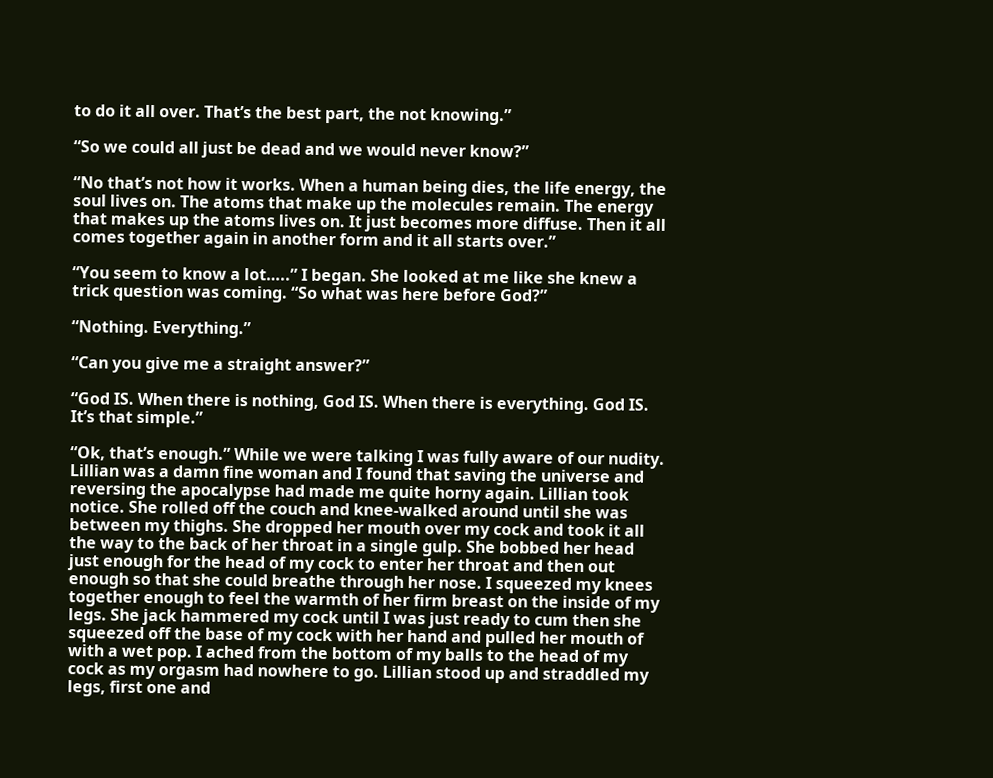to do it all over. That’s the best part, the not knowing.”

“So we could all just be dead and we would never know?”

“No that’s not how it works. When a human being dies, the life energy, the soul lives on. The atoms that make up the molecules remain. The energy that makes up the atoms lives on. It just becomes more diffuse. Then it all comes together again in another form and it all starts over.”

“You seem to know a lot…..” I began. She looked at me like she knew a trick question was coming. “So what was here before God?”

“Nothing. Everything.”

“Can you give me a straight answer?”

“God IS. When there is nothing, God IS. When there is everything. God IS. It’s that simple.”

“Ok, that’s enough.” While we were talking I was fully aware of our nudity. Lillian was a damn fine woman and I found that saving the universe and reversing the apocalypse had made me quite horny again. Lillian took notice. She rolled off the couch and knee-walked around until she was between my thighs. She dropped her mouth over my cock and took it all the way to the back of her throat in a single gulp. She bobbed her head just enough for the head of my cock to enter her throat and then out enough so that she could breathe through her nose. I squeezed my knees together enough to feel the warmth of her firm breast on the inside of my legs. She jack hammered my cock until I was just ready to cum then she squeezed off the base of my cock with her hand and pulled her mouth of with a wet pop. I ached from the bottom of my balls to the head of my cock as my orgasm had nowhere to go. Lillian stood up and straddled my legs, first one and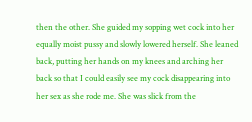then the other. She guided my sopping wet cock into her equally moist pussy and slowly lowered herself. She leaned back, putting her hands on my knees and arching her back so that I could easily see my cock disappearing into her sex as she rode me. She was slick from the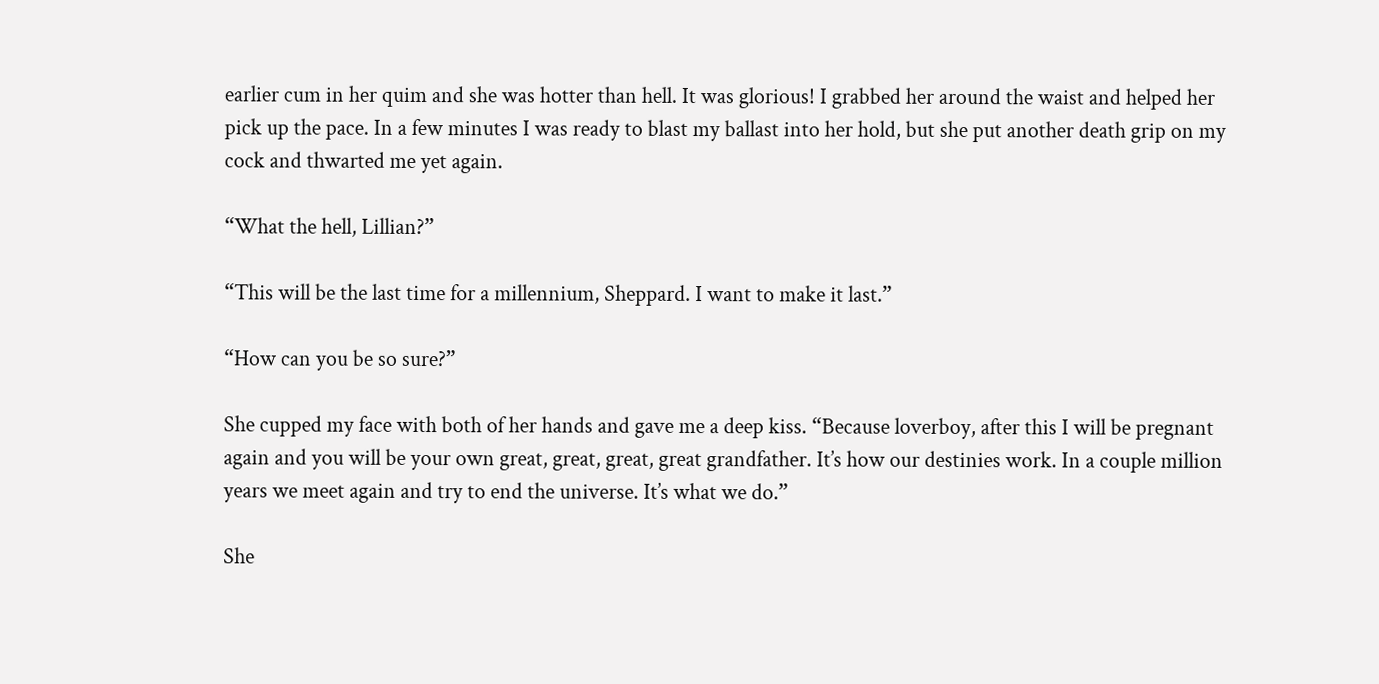earlier cum in her quim and she was hotter than hell. It was glorious! I grabbed her around the waist and helped her pick up the pace. In a few minutes I was ready to blast my ballast into her hold, but she put another death grip on my cock and thwarted me yet again.

“What the hell, Lillian?”

“This will be the last time for a millennium, Sheppard. I want to make it last.”

“How can you be so sure?”

She cupped my face with both of her hands and gave me a deep kiss. “Because loverboy, after this I will be pregnant again and you will be your own great, great, great, great grandfather. It’s how our destinies work. In a couple million years we meet again and try to end the universe. It’s what we do.”

She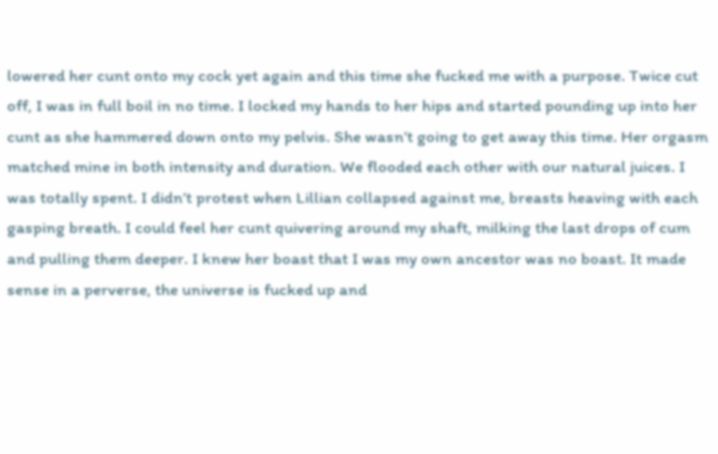lowered her cunt onto my cock yet again and this time she fucked me with a purpose. Twice cut off, I was in full boil in no time. I locked my hands to her hips and started pounding up into her cunt as she hammered down onto my pelvis. She wasn’t going to get away this time. Her orgasm matched mine in both intensity and duration. We flooded each other with our natural juices. I was totally spent. I didn’t protest when Lillian collapsed against me, breasts heaving with each gasping breath. I could feel her cunt quivering around my shaft, milking the last drops of cum and pulling them deeper. I knew her boast that I was my own ancestor was no boast. It made sense in a perverse, the universe is fucked up and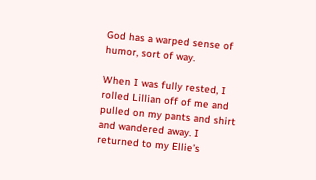God has a warped sense of humor, sort of way.

When I was fully rested, I rolled Lillian off of me and pulled on my pants and shirt and wandered away. I returned to my Ellie’s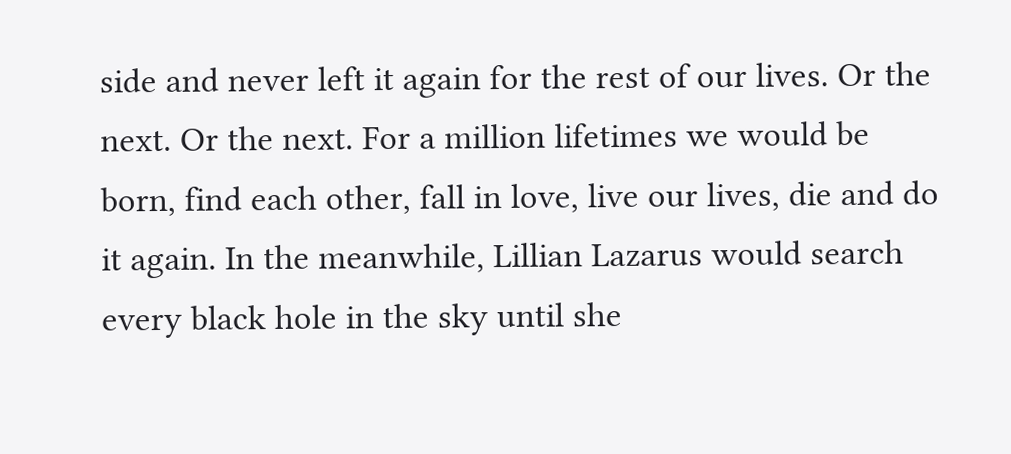side and never left it again for the rest of our lives. Or the next. Or the next. For a million lifetimes we would be born, find each other, fall in love, live our lives, die and do it again. In the meanwhile, Lillian Lazarus would search every black hole in the sky until she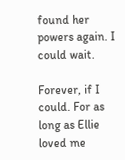found her powers again. I could wait.

Forever, if I could. For as long as Ellie loved me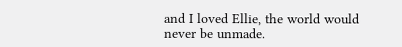and I loved Ellie, the world would never be unmade.